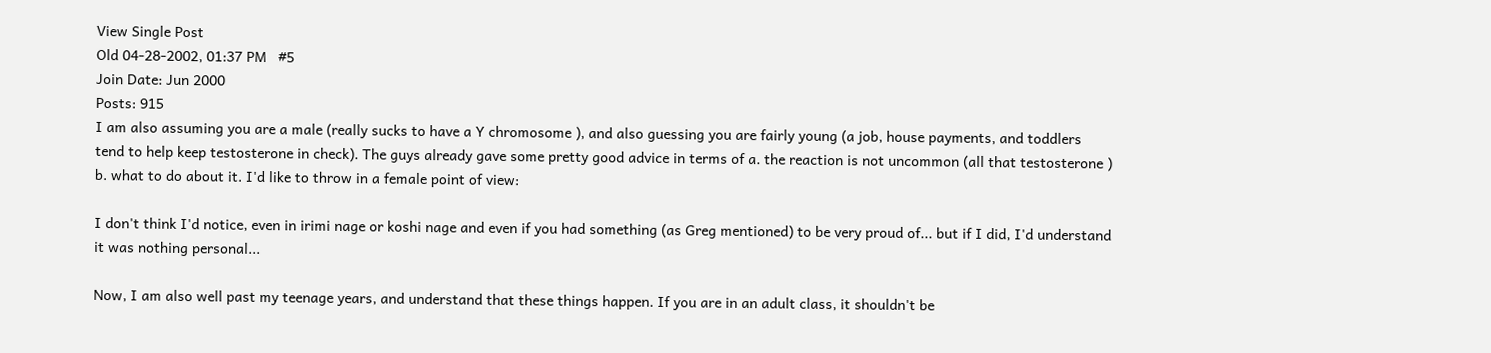View Single Post
Old 04-28-2002, 01:37 PM   #5
Join Date: Jun 2000
Posts: 915
I am also assuming you are a male (really sucks to have a Y chromosome ), and also guessing you are fairly young (a job, house payments, and toddlers tend to help keep testosterone in check). The guys already gave some pretty good advice in terms of a. the reaction is not uncommon (all that testosterone ) b. what to do about it. I'd like to throw in a female point of view:

I don't think I'd notice, even in irimi nage or koshi nage and even if you had something (as Greg mentioned) to be very proud of... but if I did, I'd understand it was nothing personal...

Now, I am also well past my teenage years, and understand that these things happen. If you are in an adult class, it shouldn't be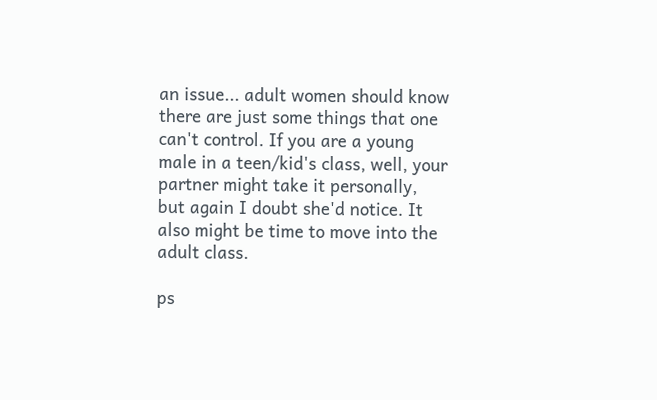an issue... adult women should know there are just some things that one can't control. If you are a young male in a teen/kid's class, well, your partner might take it personally, but again I doubt she'd notice. It also might be time to move into the adult class.

ps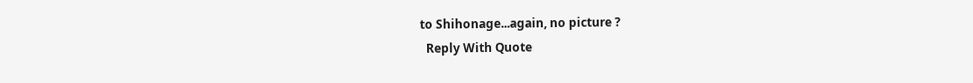to Shihonage...again, no picture ?
  Reply With Quote